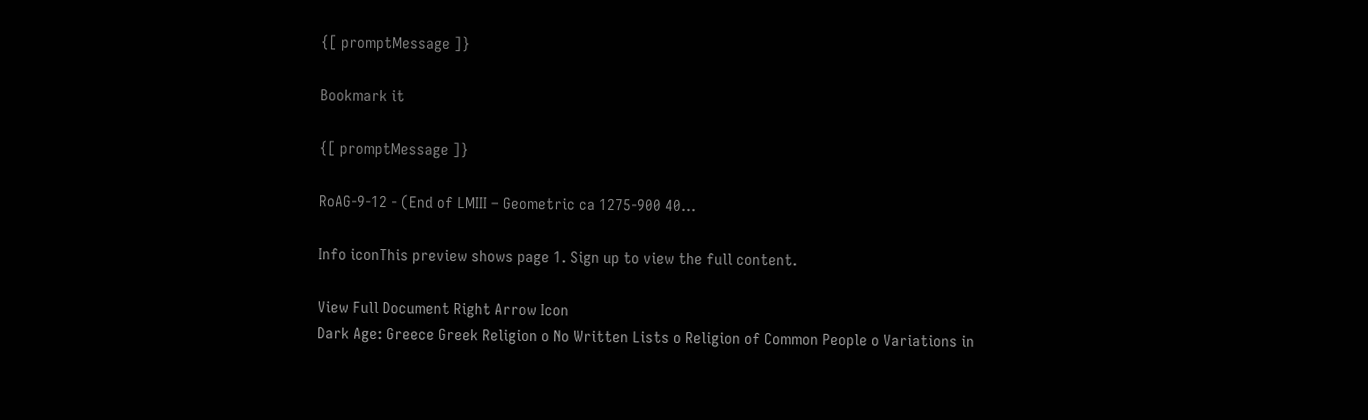{[ promptMessage ]}

Bookmark it

{[ promptMessage ]}

RoAG-9-12 - (End of LMIII – Geometric ca 1275-900 40...

Info iconThis preview shows page 1. Sign up to view the full content.

View Full Document Right Arrow Icon
Dark Age: Greece Greek Religion o No Written Lists o Religion of Common People o Variations in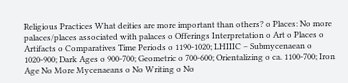Religious Practices What deities are more important than others? o Places: No more palaces/places associated with palaces o Offerings Interpretation o Art o Places o Artifacts o Comparatives Time Periods o 1190-1020; LHIIIC – Submycenaean o 1020-900; Dark Ages o 900-700; Geometric o 700-600; Orientalizing o ca. 1100-700; Iron Age No More Mycenaeans o No Writing o No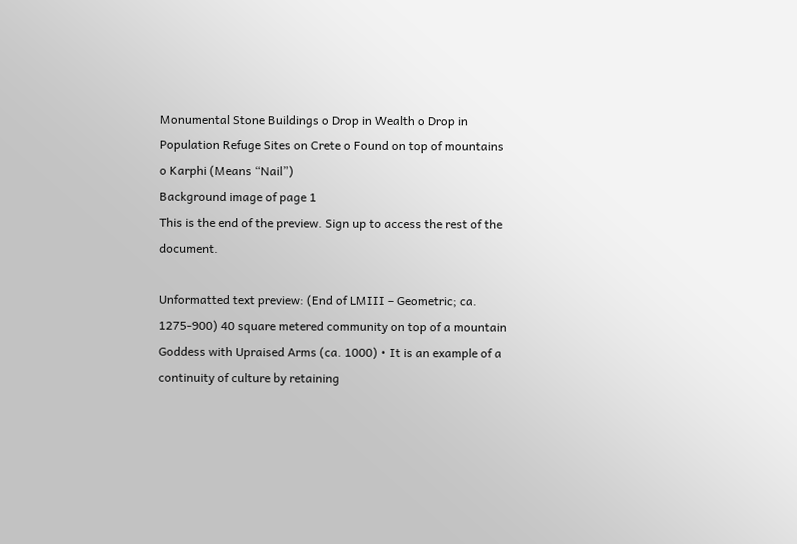Monumental Stone Buildings o Drop in Wealth o Drop in Population Refuge Sites on Crete o Found on top of mountains o Karphi (Means “Nail”)
Background image of page 1
This is the end of the preview. Sign up to access the rest of the document.

Unformatted text preview: (End of LMIII – Geometric; ca. 1275-900) 40 square metered community on top of a mountain Goddess with Upraised Arms (ca. 1000) • It is an example of a continuity of culture by retaining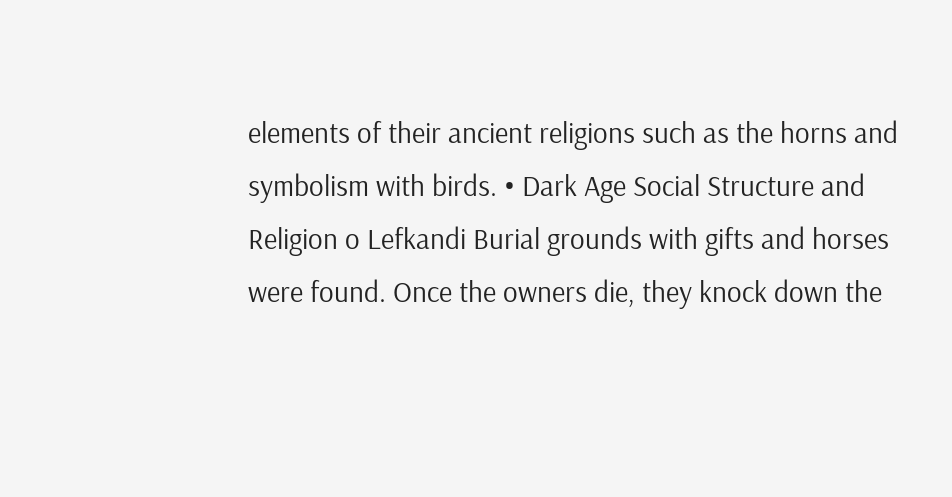elements of their ancient religions such as the horns and symbolism with birds. • Dark Age Social Structure and Religion o Lefkandi Burial grounds with gifts and horses were found. Once the owners die, they knock down the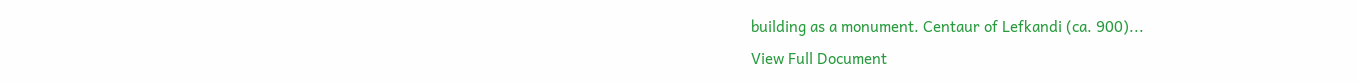building as a monument. Centaur of Lefkandi (ca. 900)...
View Full Document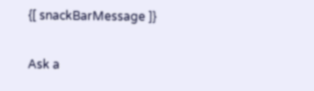{[ snackBarMessage ]}

Ask a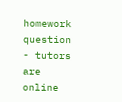homework question - tutors are online